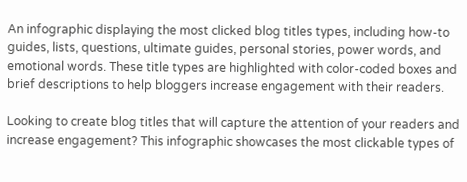An infographic displaying the most clicked blog titles types, including how-to guides, lists, questions, ultimate guides, personal stories, power words, and emotional words. These title types are highlighted with color-coded boxes and brief descriptions to help bloggers increase engagement with their readers.

Looking to create blog titles that will capture the attention of your readers and increase engagement? This infographic showcases the most clickable types of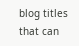blog titles that can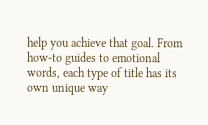help you achieve that goal. From how-to guides to emotional words, each type of title has its own unique way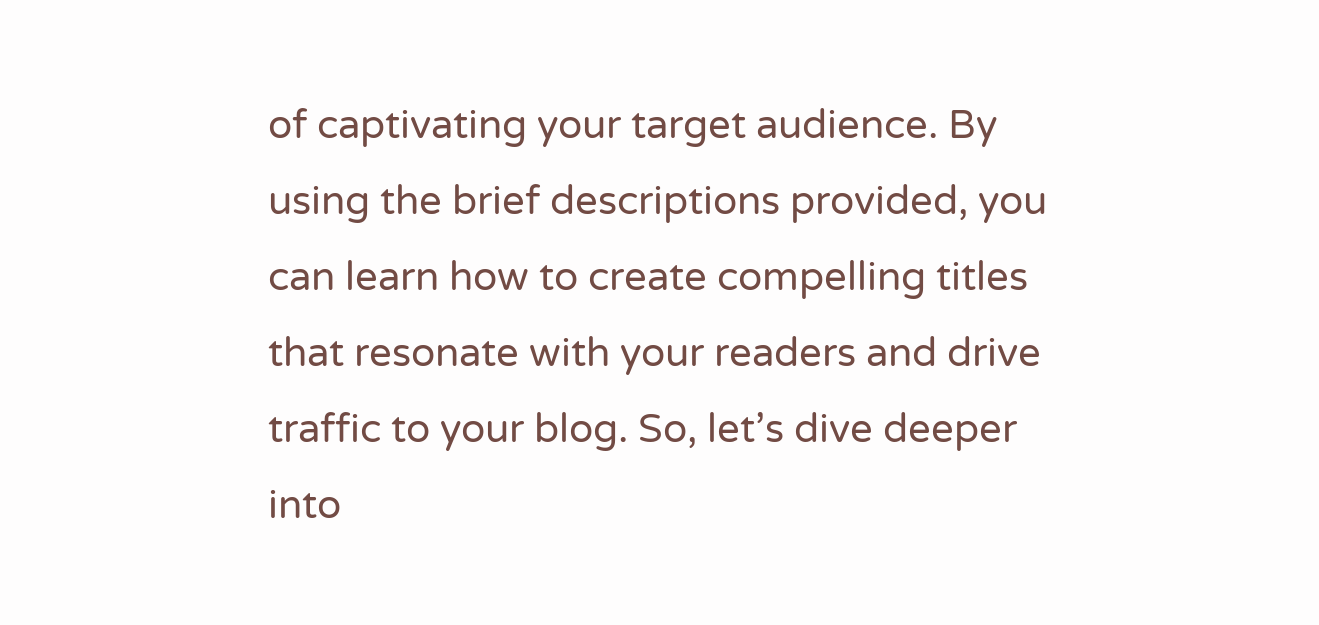of captivating your target audience. By using the brief descriptions provided, you can learn how to create compelling titles that resonate with your readers and drive traffic to your blog. So, let’s dive deeper into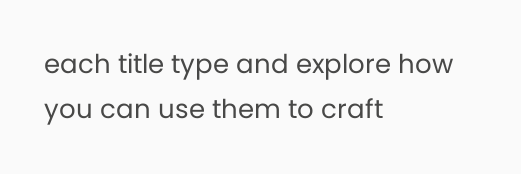each title type and explore how you can use them to craft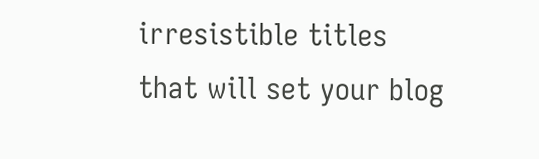irresistible titles that will set your blog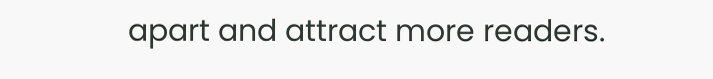apart and attract more readers.